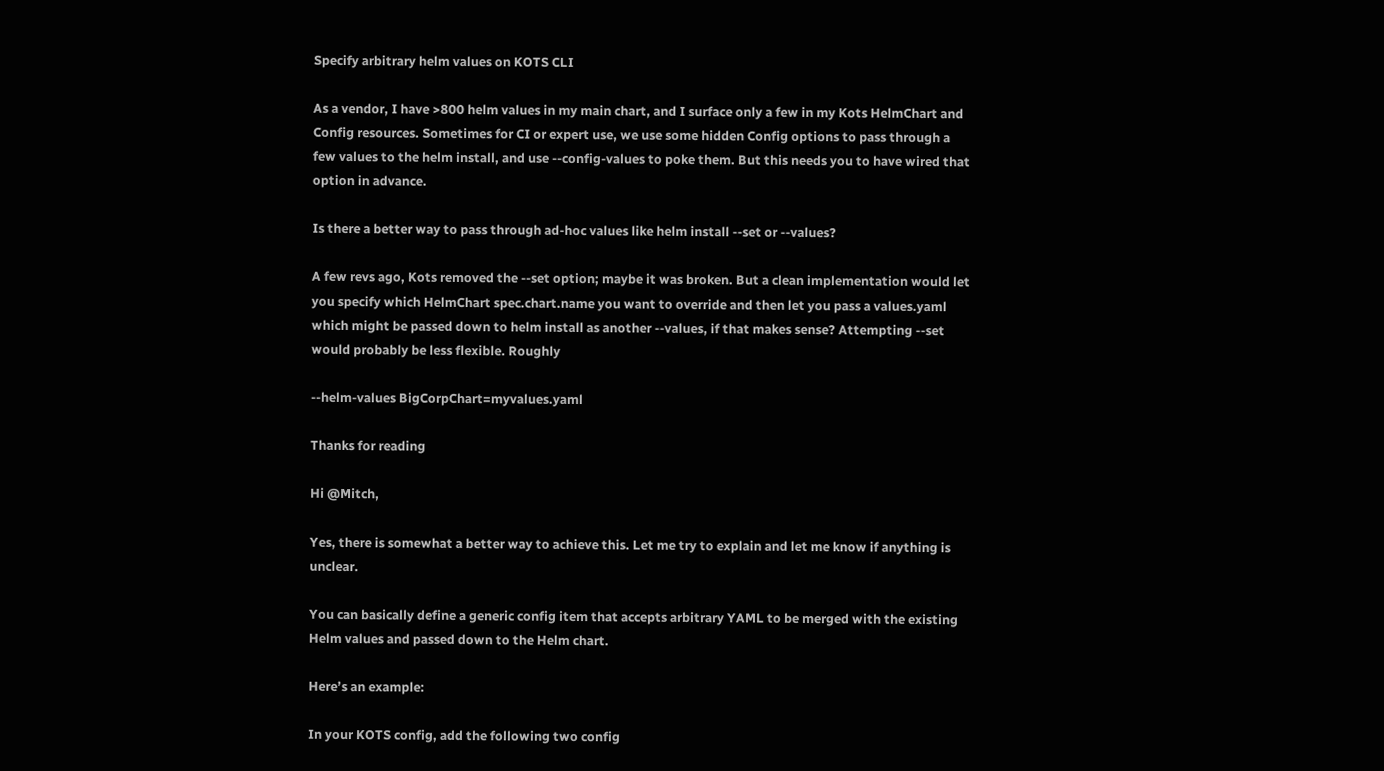Specify arbitrary helm values on KOTS CLI

As a vendor, I have >800 helm values in my main chart, and I surface only a few in my Kots HelmChart and Config resources. Sometimes for CI or expert use, we use some hidden Config options to pass through a few values to the helm install, and use --config-values to poke them. But this needs you to have wired that option in advance.

Is there a better way to pass through ad-hoc values like helm install --set or --values?

A few revs ago, Kots removed the --set option; maybe it was broken. But a clean implementation would let you specify which HelmChart spec.chart.name you want to override and then let you pass a values.yaml which might be passed down to helm install as another --values, if that makes sense? Attempting --set would probably be less flexible. Roughly

--helm-values BigCorpChart=myvalues.yaml

Thanks for reading

Hi @Mitch,

Yes, there is somewhat a better way to achieve this. Let me try to explain and let me know if anything is unclear.

You can basically define a generic config item that accepts arbitrary YAML to be merged with the existing Helm values and passed down to the Helm chart.

Here’s an example:

In your KOTS config, add the following two config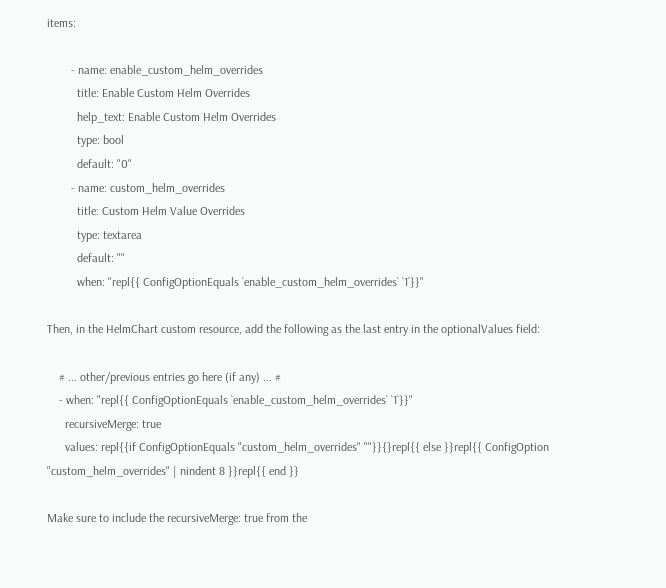items:

        - name: enable_custom_helm_overrides
          title: Enable Custom Helm Overrides
          help_text: Enable Custom Helm Overrides
          type: bool
          default: "0"
        - name: custom_helm_overrides
          title: Custom Helm Value Overrides
          type: textarea
          default: ""
          when: "repl{{ ConfigOptionEquals `enable_custom_helm_overrides` `1`}}"

Then, in the HelmChart custom resource, add the following as the last entry in the optionalValues field:

    # ... other/previous entries go here (if any) ... #
    - when: "repl{{ ConfigOptionEquals `enable_custom_helm_overrides` `1`}}"
      recursiveMerge: true
      values: repl{{if ConfigOptionEquals "custom_helm_overrides" ""}}{}repl{{ else }}repl{{ ConfigOption "custom_helm_overrides" | nindent 8 }}repl{{ end }}

Make sure to include the recursiveMerge: true from the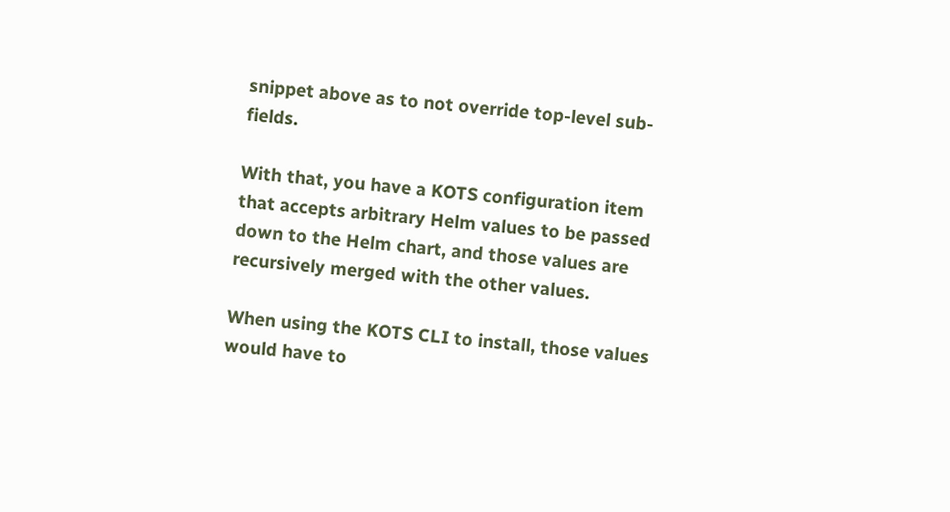snippet above as to not override top-level sub-fields.

With that, you have a KOTS configuration item that accepts arbitrary Helm values to be passed down to the Helm chart, and those values are recursively merged with the other values.

When using the KOTS CLI to install, those values would have to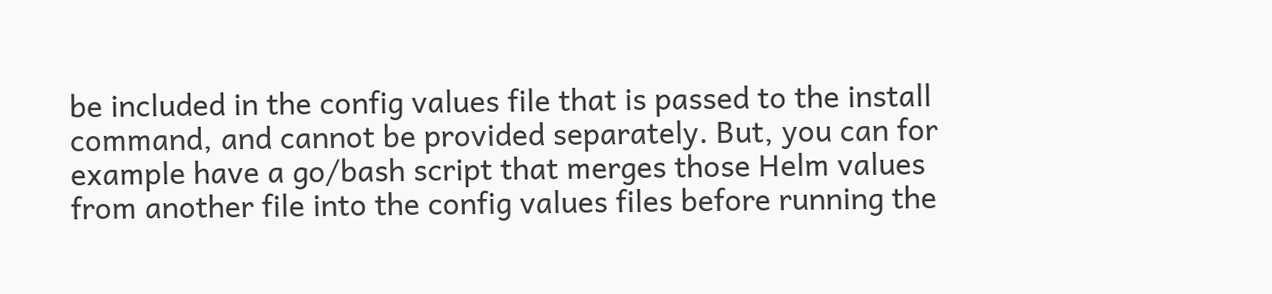be included in the config values file that is passed to the install command, and cannot be provided separately. But, you can for example have a go/bash script that merges those Helm values from another file into the config values files before running the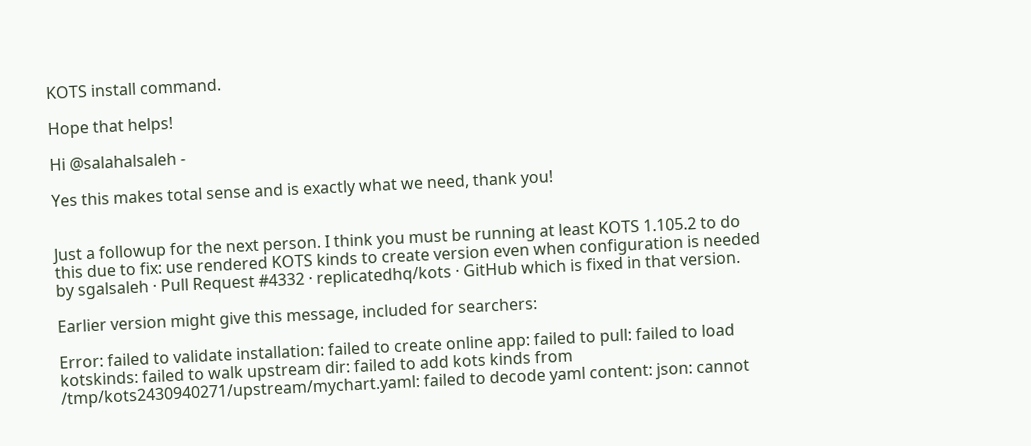KOTS install command.

Hope that helps!

Hi @salahalsaleh -

Yes this makes total sense and is exactly what we need, thank you!


Just a followup for the next person. I think you must be running at least KOTS 1.105.2 to do this due to fix: use rendered KOTS kinds to create version even when configuration is needed by sgalsaleh · Pull Request #4332 · replicatedhq/kots · GitHub which is fixed in that version.

Earlier version might give this message, included for searchers:

Error: failed to validate installation: failed to create online app: failed to pull: failed to load kotskinds: failed to walk upstream dir: failed to add kots kinds from /tmp/kots2430940271/upstream/mychart.yaml: failed to decode yaml content: json: cannot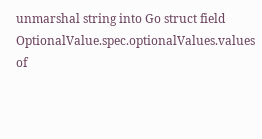unmarshal string into Go struct field OptionalValue.spec.optionalValues.values of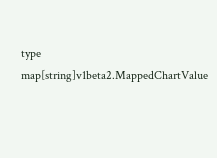type map[string]v1beta2.MappedChartValue